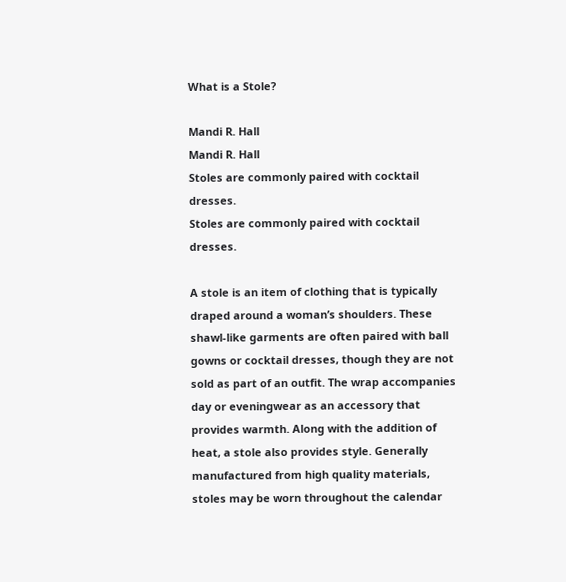What is a Stole?

Mandi R. Hall
Mandi R. Hall
Stoles are commonly paired with cocktail dresses.
Stoles are commonly paired with cocktail dresses.

A stole is an item of clothing that is typically draped around a woman’s shoulders. These shawl-like garments are often paired with ball gowns or cocktail dresses, though they are not sold as part of an outfit. The wrap accompanies day or eveningwear as an accessory that provides warmth. Along with the addition of heat, a stole also provides style. Generally manufactured from high quality materials, stoles may be worn throughout the calendar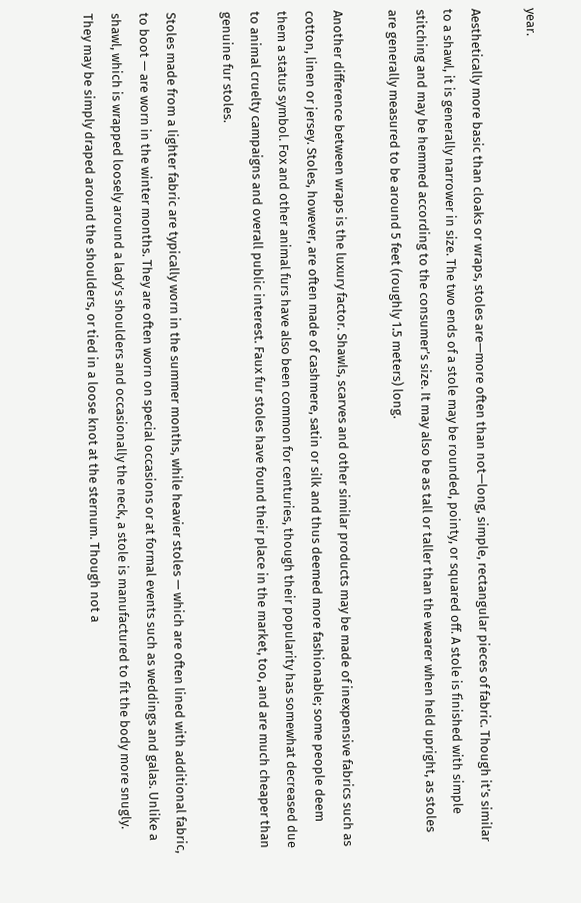year.

Aesthetically more basic than cloaks or wraps, stoles are—more often than not—long, simple, rectangular pieces of fabric. Though it’s similar to a shawl, it is generally narrower in size. The two ends of a stole may be rounded, pointy, or squared off. A stole is finished with simple stitching and may be hemmed according to the consumer’s size. It may also be as tall or taller than the wearer when held upright, as stoles are generally measured to be around 5 feet (roughly 1.5 meters) long.

Another difference between wraps is the luxury factor. Shawls, scarves and other similar products may be made of inexpensive fabrics such as cotton, linen or jersey. Stoles, however, are often made of cashmere, satin or silk and thus deemed more fashionable; some people deem them a status symbol. Fox and other animal furs have also been common for centuries, though their popularity has somewhat decreased due to animal cruelty campaigns and overall public interest. Faux fur stoles have found their place in the market, too, and are much cheaper than genuine fur stoles.

Stoles made from a lighter fabric are typically worn in the summer months, while heavier stoles — which are often lined with additional fabric, to boot — are worn in the winter months. They are often worn on special occasions or at formal events such as weddings and galas. Unlike a shawl, which is wrapped loosely around a lady’s shoulders and occasionally the neck, a stole is manufactured to fit the body more snugly. They may be simply draped around the shoulders, or tied in a loose knot at the sternum. Though not a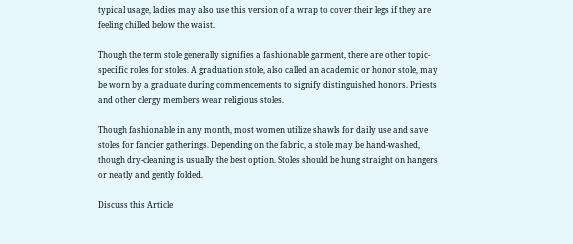typical usage, ladies may also use this version of a wrap to cover their legs if they are feeling chilled below the waist.

Though the term stole generally signifies a fashionable garment, there are other topic-specific roles for stoles. A graduation stole, also called an academic or honor stole, may be worn by a graduate during commencements to signify distinguished honors. Priests and other clergy members wear religious stoles.

Though fashionable in any month, most women utilize shawls for daily use and save stoles for fancier gatherings. Depending on the fabric, a stole may be hand-washed, though dry-cleaning is usually the best option. Stoles should be hung straight on hangers or neatly and gently folded.

Discuss this Article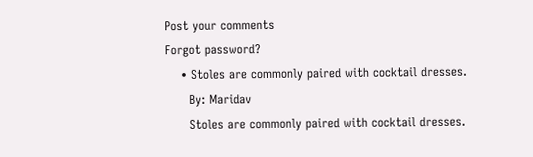Post your comments
Forgot password?
    • Stoles are commonly paired with cocktail dresses.
      By: Maridav
      Stoles are commonly paired with cocktail dresses.